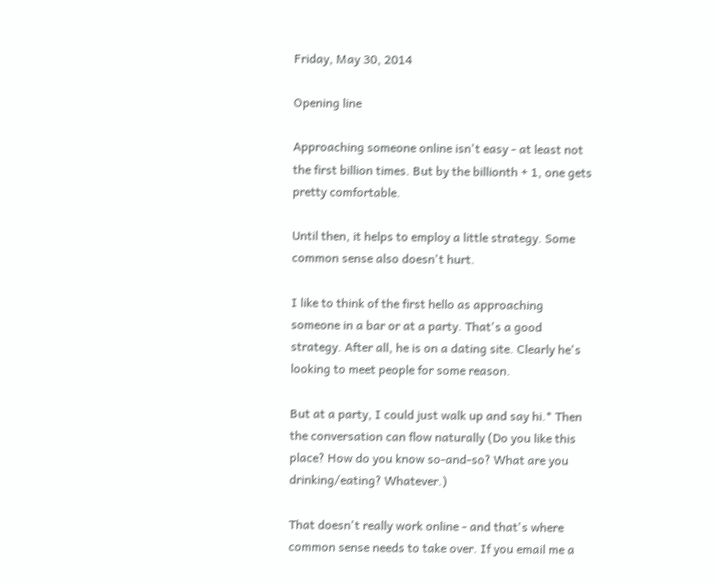Friday, May 30, 2014

Opening line

Approaching someone online isn't easy - at least not the first billion times. But by the billionth + 1, one gets pretty comfortable.

Until then, it helps to employ a little strategy. Some common sense also doesn't hurt.

I like to think of the first hello as approaching someone in a bar or at a party. That's a good strategy. After all, he is on a dating site. Clearly he's looking to meet people for some reason.

But at a party, I could just walk up and say hi.* Then the conversation can flow naturally (Do you like this place? How do you know so-and-so? What are you drinking/eating? Whatever.)

That doesn't really work online - and that's where common sense needs to take over. If you email me a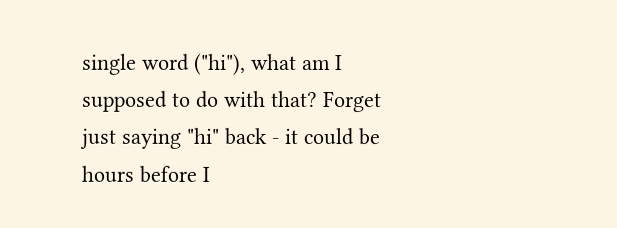single word ("hi"), what am I supposed to do with that? Forget just saying "hi" back - it could be hours before I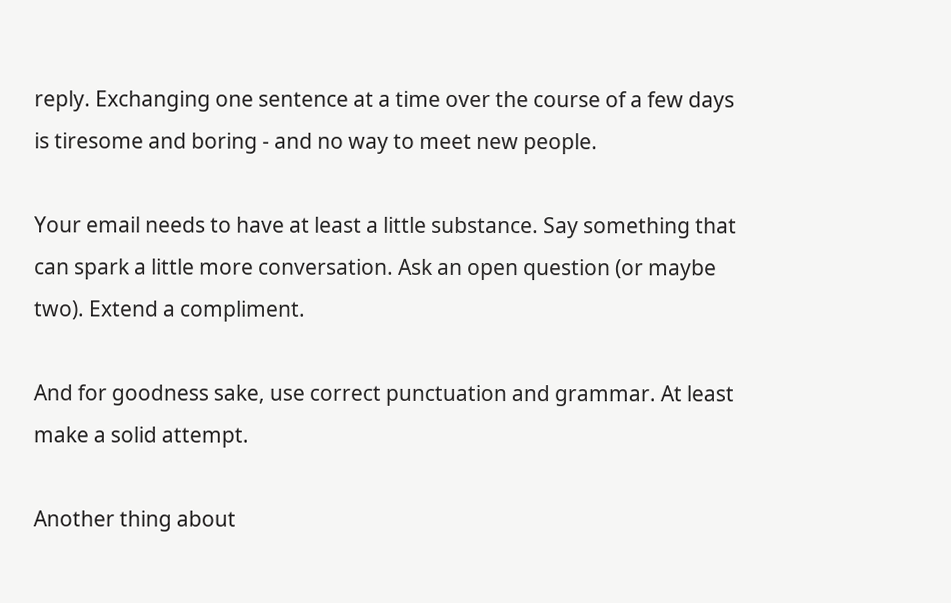reply. Exchanging one sentence at a time over the course of a few days is tiresome and boring - and no way to meet new people.

Your email needs to have at least a little substance. Say something that can spark a little more conversation. Ask an open question (or maybe two). Extend a compliment.

And for goodness sake, use correct punctuation and grammar. At least make a solid attempt.

Another thing about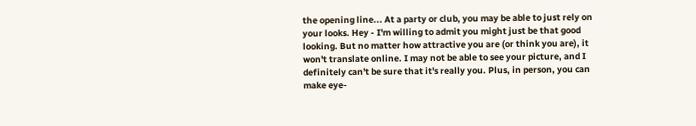the opening line... At a party or club, you may be able to just rely on your looks. Hey - I'm willing to admit you might just be that good looking. But no matter how attractive you are (or think you are), it won't translate online. I may not be able to see your picture, and I definitely can't be sure that it's really you. Plus, in person, you can make eye-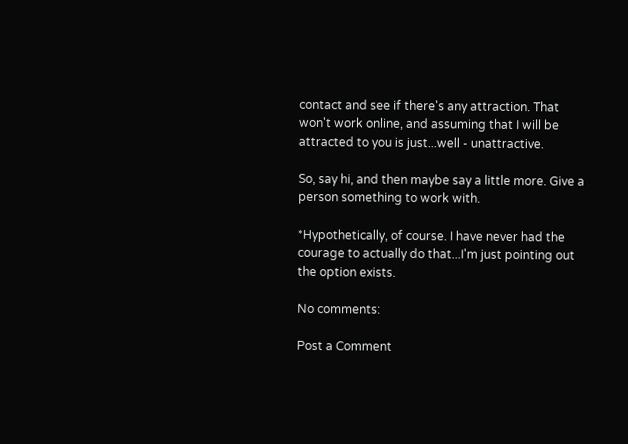contact and see if there's any attraction. That won't work online, and assuming that I will be attracted to you is just...well - unattractive.

So, say hi, and then maybe say a little more. Give a person something to work with.

*Hypothetically, of course. I have never had the courage to actually do that...I'm just pointing out the option exists.

No comments:

Post a Comment